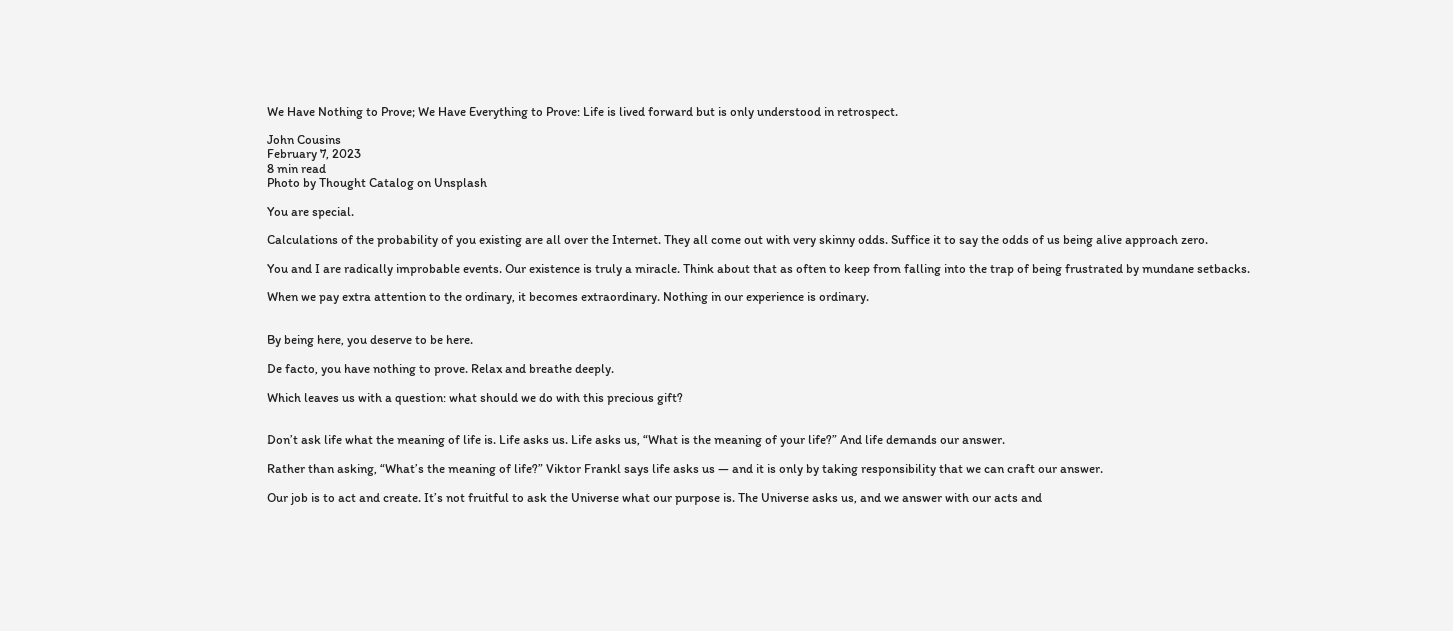We Have Nothing to Prove; We Have Everything to Prove: Life is lived forward but is only understood in retrospect.

John Cousins
February 7, 2023
8 min read
Photo by Thought Catalog on Unsplash

You are special.

Calculations of the probability of you existing are all over the Internet. They all come out with very skinny odds. Suffice it to say the odds of us being alive approach zero.

You and I are radically improbable events. Our existence is truly a miracle. Think about that as often to keep from falling into the trap of being frustrated by mundane setbacks.

When we pay extra attention to the ordinary, it becomes extraordinary. Nothing in our experience is ordinary.


By being here, you deserve to be here.

De facto, you have nothing to prove. Relax and breathe deeply.

Which leaves us with a question: what should we do with this precious gift?


Don’t ask life what the meaning of life is. Life asks us. Life asks us, “What is the meaning of your life?” And life demands our answer.

Rather than asking, “What’s the meaning of life?” Viktor Frankl says life asks us — and it is only by taking responsibility that we can craft our answer.

Our job is to act and create. It’s not fruitful to ask the Universe what our purpose is. The Universe asks us, and we answer with our acts and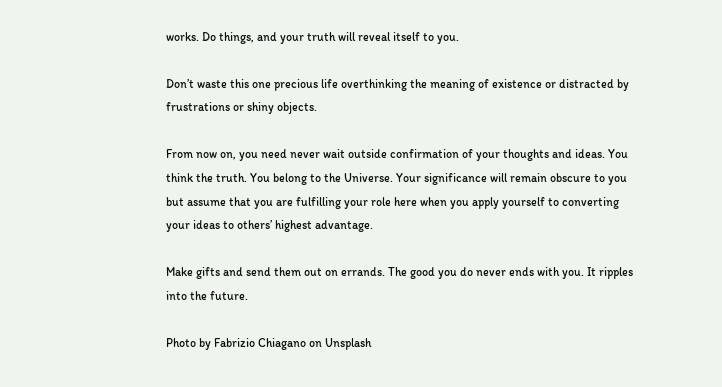works. Do things, and your truth will reveal itself to you.

Don’t waste this one precious life overthinking the meaning of existence or distracted by frustrations or shiny objects.

From now on, you need never wait outside confirmation of your thoughts and ideas. You think the truth. You belong to the Universe. Your significance will remain obscure to you but assume that you are fulfilling your role here when you apply yourself to converting your ideas to others’ highest advantage.

Make gifts and send them out on errands. The good you do never ends with you. It ripples into the future.

Photo by Fabrizio Chiagano on Unsplash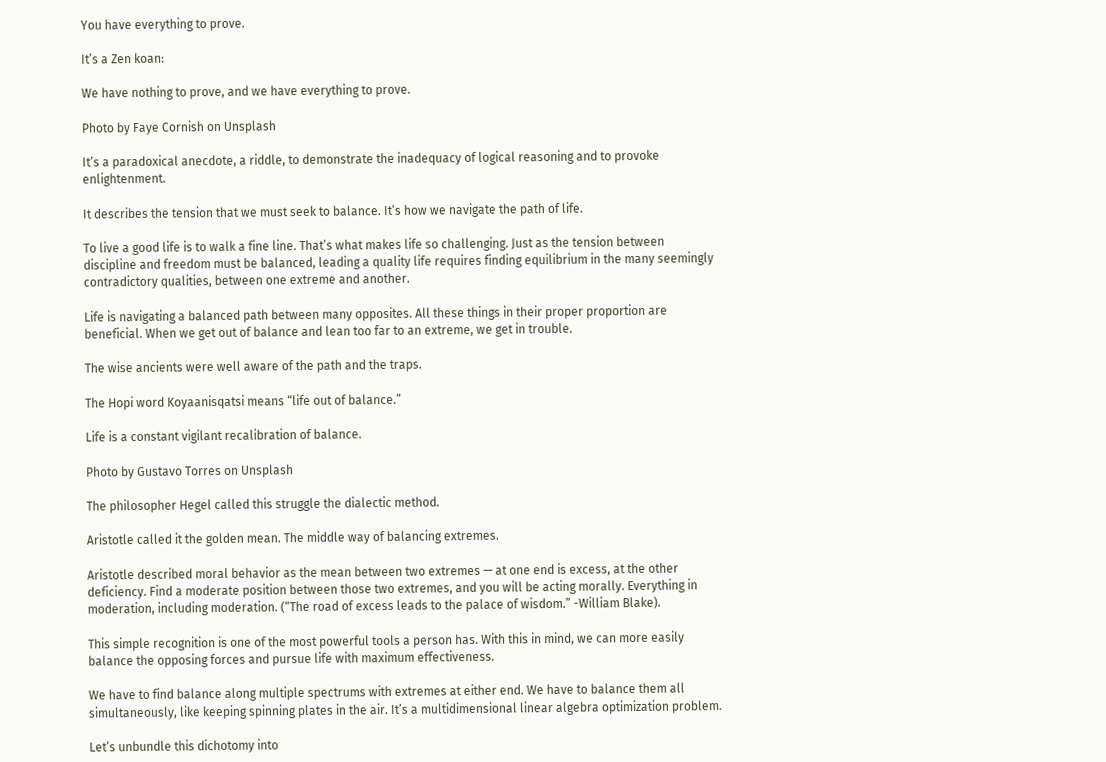You have everything to prove.

It’s a Zen koan:

We have nothing to prove, and we have everything to prove.

Photo by Faye Cornish on Unsplash

It’s a paradoxical anecdote, a riddle, to demonstrate the inadequacy of logical reasoning and to provoke enlightenment.

It describes the tension that we must seek to balance. It’s how we navigate the path of life.

To live a good life is to walk a fine line. That’s what makes life so challenging. Just as the tension between discipline and freedom must be balanced, leading a quality life requires finding equilibrium in the many seemingly contradictory qualities, between one extreme and another.

Life is navigating a balanced path between many opposites. All these things in their proper proportion are beneficial. When we get out of balance and lean too far to an extreme, we get in trouble.

The wise ancients were well aware of the path and the traps.

The Hopi word Koyaanisqatsi means “life out of balance.”

Life is a constant vigilant recalibration of balance.

Photo by Gustavo Torres on Unsplash

The philosopher Hegel called this struggle the dialectic method.

Aristotle called it the golden mean. The middle way of balancing extremes.

Aristotle described moral behavior as the mean between two extremes — at one end is excess, at the other deficiency. Find a moderate position between those two extremes, and you will be acting morally. Everything in moderation, including moderation. (“The road of excess leads to the palace of wisdom.” -William Blake).

This simple recognition is one of the most powerful tools a person has. With this in mind, we can more easily balance the opposing forces and pursue life with maximum effectiveness.

We have to find balance along multiple spectrums with extremes at either end. We have to balance them all simultaneously, like keeping spinning plates in the air. It’s a multidimensional linear algebra optimization problem.

Let’s unbundle this dichotomy into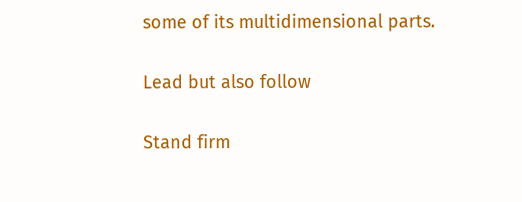some of its multidimensional parts.

Lead but also follow

Stand firm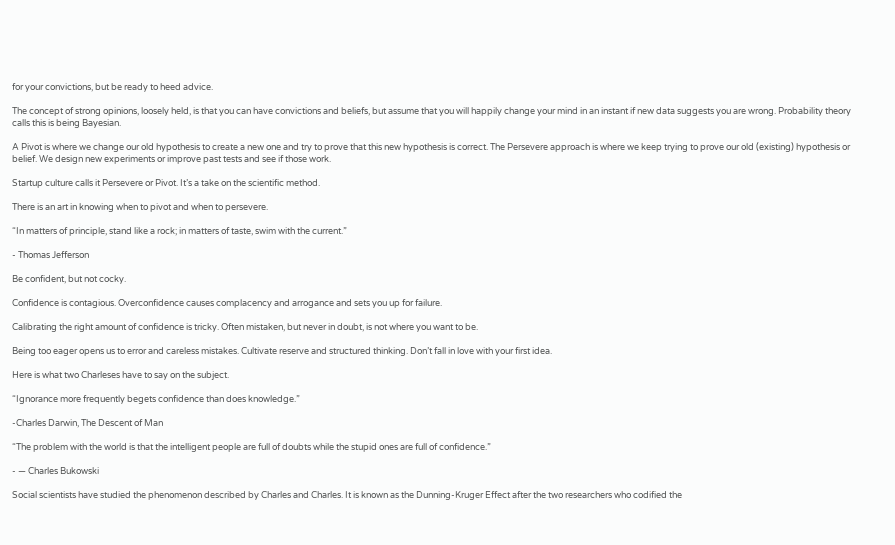for your convictions, but be ready to heed advice.

The concept of strong opinions, loosely held, is that you can have convictions and beliefs, but assume that you will happily change your mind in an instant if new data suggests you are wrong. Probability theory calls this is being Bayesian.

A Pivot is where we change our old hypothesis to create a new one and try to prove that this new hypothesis is correct. The Persevere approach is where we keep trying to prove our old (existing) hypothesis or belief. We design new experiments or improve past tests and see if those work.

Startup culture calls it Persevere or Pivot. It’s a take on the scientific method.

There is an art in knowing when to pivot and when to persevere.

“In matters of principle, stand like a rock; in matters of taste, swim with the current.”

- Thomas Jefferson

Be confident, but not cocky.

Confidence is contagious. Overconfidence causes complacency and arrogance and sets you up for failure.

Calibrating the right amount of confidence is tricky. Often mistaken, but never in doubt, is not where you want to be.

Being too eager opens us to error and careless mistakes. Cultivate reserve and structured thinking. Don’t fall in love with your first idea.

Here is what two Charleses have to say on the subject.

“Ignorance more frequently begets confidence than does knowledge.”

-Charles Darwin, The Descent of Man

“The problem with the world is that the intelligent people are full of doubts while the stupid ones are full of confidence.”

- — Charles Bukowski

Social scientists have studied the phenomenon described by Charles and Charles. It is known as the Dunning-Kruger Effect after the two researchers who codified the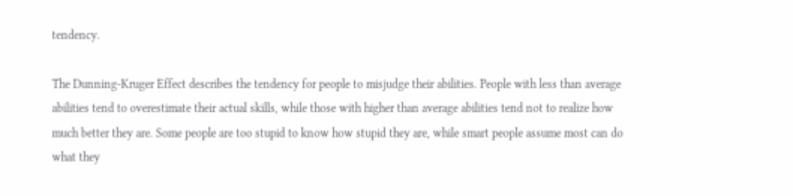tendency.

The Dunning-Kruger Effect describes the tendency for people to misjudge their abilities. People with less than average abilities tend to overestimate their actual skills, while those with higher than average abilities tend not to realize how much better they are. Some people are too stupid to know how stupid they are, while smart people assume most can do what they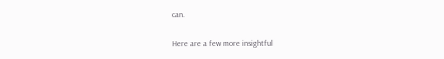can.

Here are a few more insightful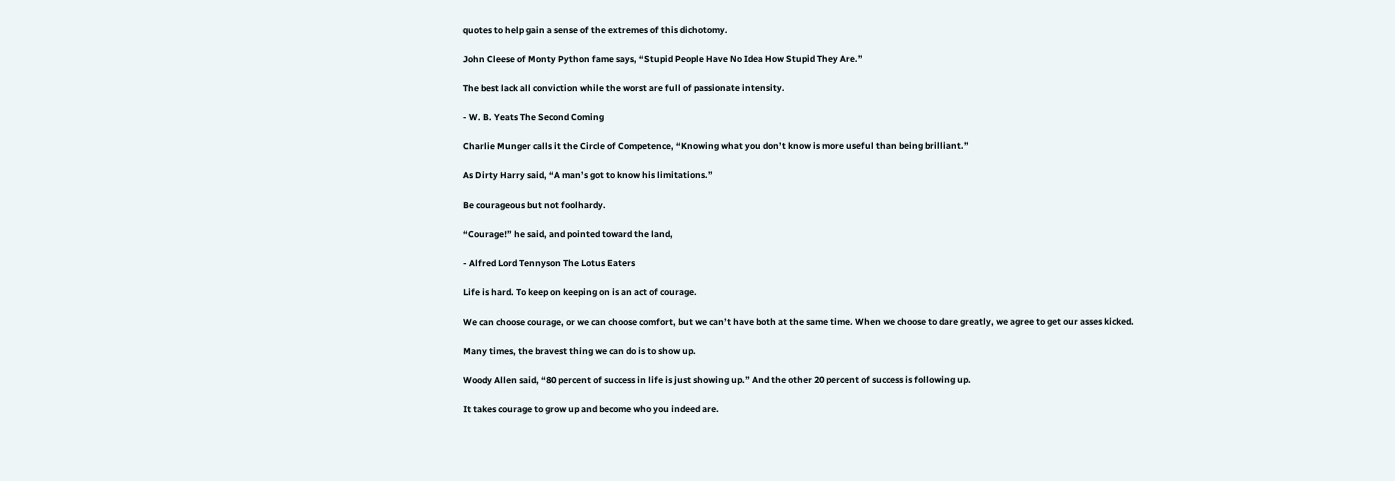quotes to help gain a sense of the extremes of this dichotomy.

John Cleese of Monty Python fame says, “Stupid People Have No Idea How Stupid They Are.”

The best lack all conviction while the worst are full of passionate intensity.

- W. B. Yeats The Second Coming

Charlie Munger calls it the Circle of Competence, “Knowing what you don’t know is more useful than being brilliant.”

As Dirty Harry said, “A man’s got to know his limitations.”

Be courageous but not foolhardy.

“Courage!” he said, and pointed toward the land,

- Alfred Lord Tennyson The Lotus Eaters

Life is hard. To keep on keeping on is an act of courage.

We can choose courage, or we can choose comfort, but we can’t have both at the same time. When we choose to dare greatly, we agree to get our asses kicked.

Many times, the bravest thing we can do is to show up.

Woody Allen said, “80 percent of success in life is just showing up.” And the other 20 percent of success is following up.

It takes courage to grow up and become who you indeed are.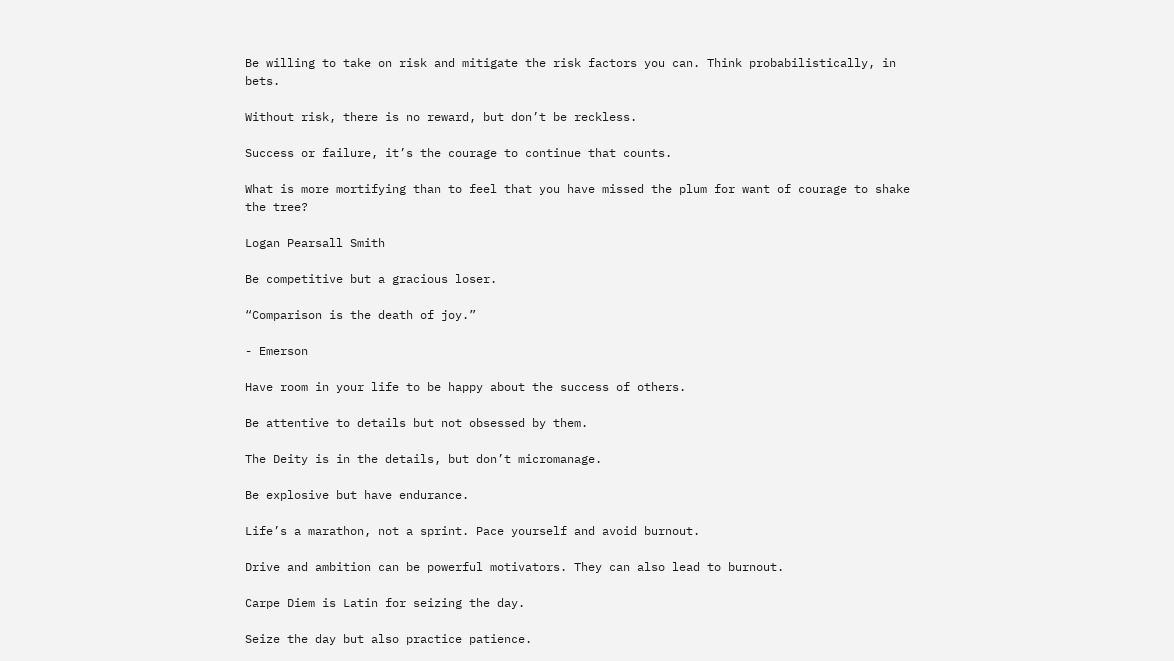Be willing to take on risk and mitigate the risk factors you can. Think probabilistically, in bets.

Without risk, there is no reward, but don’t be reckless.

Success or failure, it’s the courage to continue that counts.

What is more mortifying than to feel that you have missed the plum for want of courage to shake the tree?

Logan Pearsall Smith

Be competitive but a gracious loser.

“Comparison is the death of joy.”

- Emerson

Have room in your life to be happy about the success of others.

Be attentive to details but not obsessed by them.

The Deity is in the details, but don’t micromanage.

Be explosive but have endurance.

Life’s a marathon, not a sprint. Pace yourself and avoid burnout.

Drive and ambition can be powerful motivators. They can also lead to burnout.

Carpe Diem is Latin for seizing the day.

Seize the day but also practice patience.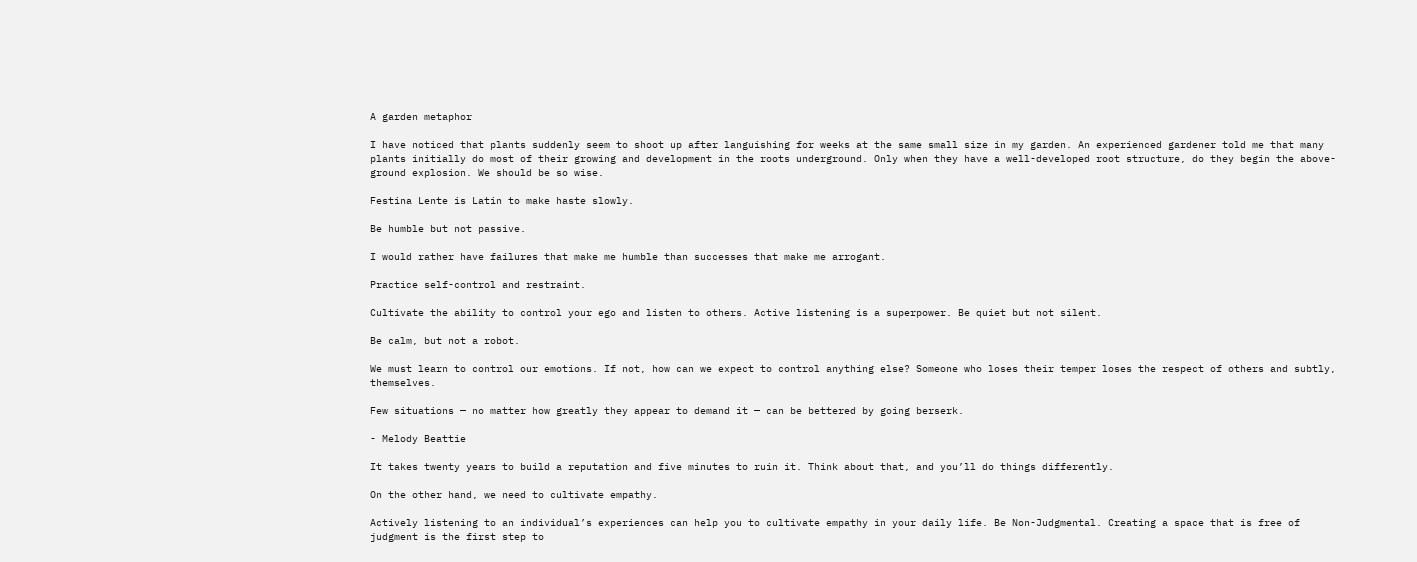A garden metaphor

I have noticed that plants suddenly seem to shoot up after languishing for weeks at the same small size in my garden. An experienced gardener told me that many plants initially do most of their growing and development in the roots underground. Only when they have a well-developed root structure, do they begin the above-ground explosion. We should be so wise.

Festina Lente is Latin to make haste slowly.

Be humble but not passive.

I would rather have failures that make me humble than successes that make me arrogant.

Practice self-control and restraint.

Cultivate the ability to control your ego and listen to others. Active listening is a superpower. Be quiet but not silent.

Be calm, but not a robot.

We must learn to control our emotions. If not, how can we expect to control anything else? Someone who loses their temper loses the respect of others and subtly, themselves.

Few situations — no matter how greatly they appear to demand it — can be bettered by going berserk.

- Melody Beattie

It takes twenty years to build a reputation and five minutes to ruin it. Think about that, and you’ll do things differently.

On the other hand, we need to cultivate empathy.

Actively listening to an individual’s experiences can help you to cultivate empathy in your daily life. Be Non-Judgmental. Creating a space that is free of judgment is the first step to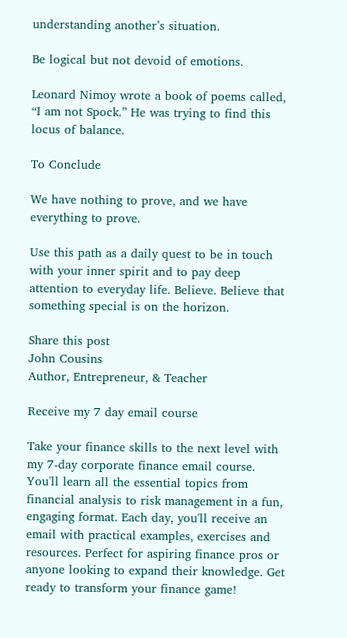understanding another’s situation.

Be logical but not devoid of emotions.

Leonard Nimoy wrote a book of poems called, “I am not Spock.” He was trying to find this locus of balance.

To Conclude

We have nothing to prove, and we have everything to prove.

Use this path as a daily quest to be in touch with your inner spirit and to pay deep attention to everyday life. Believe. Believe that something special is on the horizon.

Share this post
John Cousins
Author, Entrepreneur, & Teacher

Receive my 7 day email course

Take your finance skills to the next level with my 7-day corporate finance email course. You'll learn all the essential topics from financial analysis to risk management in a fun, engaging format. Each day, you'll receive an email with practical examples, exercises and resources. Perfect for aspiring finance pros or anyone looking to expand their knowledge. Get ready to transform your finance game!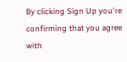By clicking Sign Up you're confirming that you agree with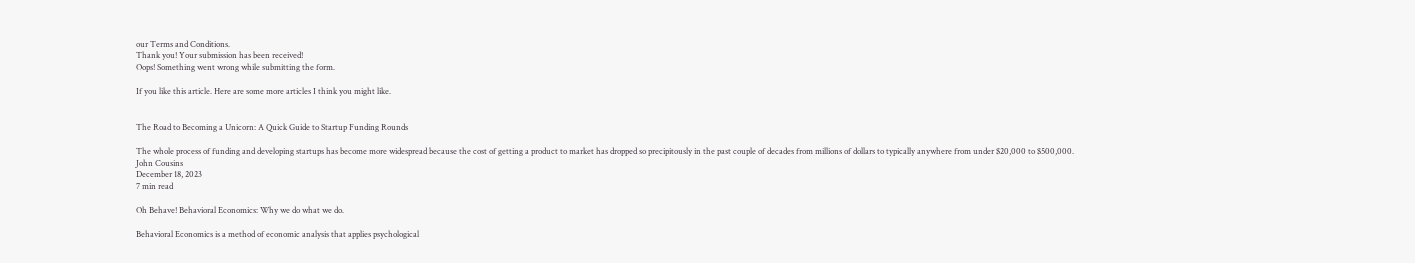our Terms and Conditions.
Thank you! Your submission has been received!
Oops! Something went wrong while submitting the form.

If you like this article. Here are some more articles I think you might like.


The Road to Becoming a Unicorn: A Quick Guide to Startup Funding Rounds

The whole process of funding and developing startups has become more widespread because the cost of getting a product to market has dropped so precipitously in the past couple of decades from millions of dollars to typically anywhere from under $20,000 to $500,000.
John Cousins
December 18, 2023
7 min read

Oh Behave! Behavioral Economics: Why we do what we do.

Behavioral Economics is a method of economic analysis that applies psychological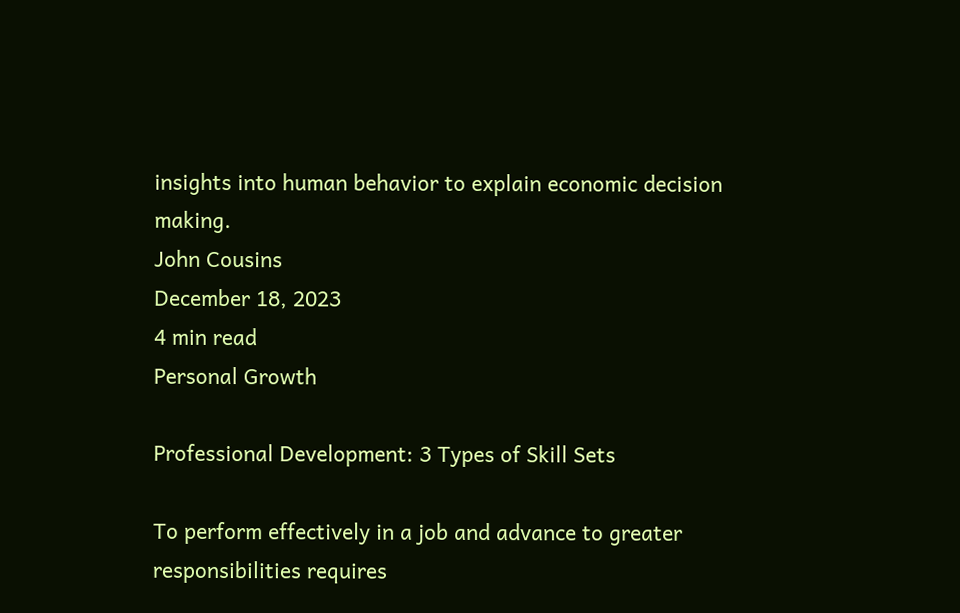insights into human behavior to explain economic decision making.
John Cousins
December 18, 2023
4 min read
Personal Growth

Professional Development: 3 Types of Skill Sets

To perform effectively in a job and advance to greater responsibilities requires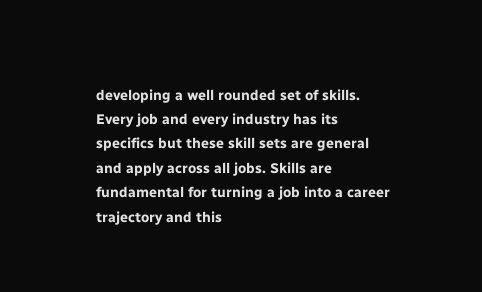developing a well rounded set of skills. Every job and every industry has its specifics but these skill sets are general and apply across all jobs. Skills are fundamental for turning a job into a career trajectory and this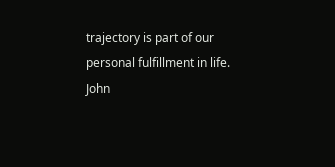trajectory is part of our personal fulfillment in life.
John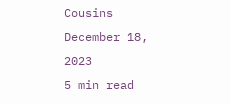Cousins
December 18, 2023
5 min read